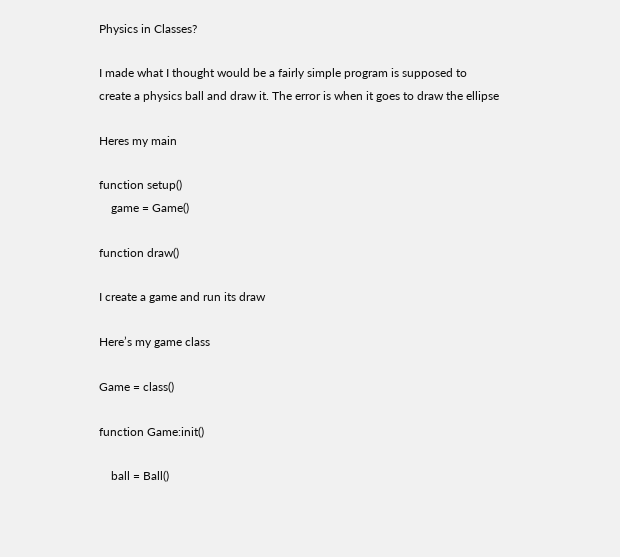Physics in Classes?

I made what I thought would be a fairly simple program is supposed to create a physics ball and draw it. The error is when it goes to draw the ellipse

Heres my main

function setup()
    game = Game()

function draw()

I create a game and run its draw

Here’s my game class

Game = class()

function Game:init()

    ball = Ball()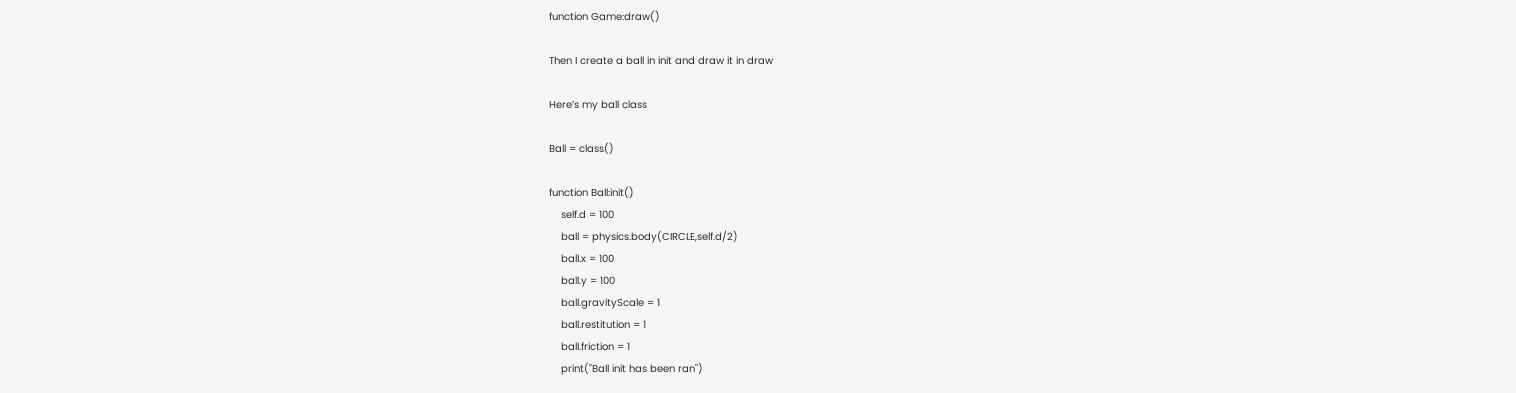function Game:draw()

Then I create a ball in init and draw it in draw

Here’s my ball class

Ball = class()

function Ball:init()
    self.d = 100
    ball = physics.body(CIRCLE,self.d/2)
    ball.x = 100
    ball.y = 100
    ball.gravityScale = 1
    ball.restitution = 1
    ball.friction = 1
    print("Ball init has been ran")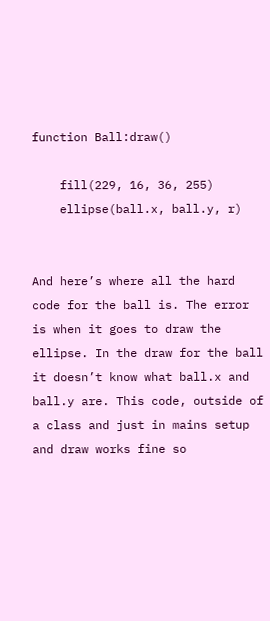function Ball:draw()

    fill(229, 16, 36, 255)
    ellipse(ball.x, ball.y, r)


And here’s where all the hard code for the ball is. The error is when it goes to draw the ellipse. In the draw for the ball it doesn’t know what ball.x and ball.y are. This code, outside of a class and just in mains setup and draw works fine so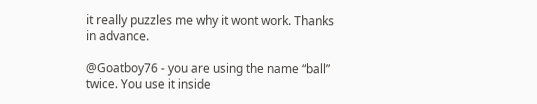it really puzzles me why it wont work. Thanks in advance.

@Goatboy76 - you are using the name “ball” twice. You use it inside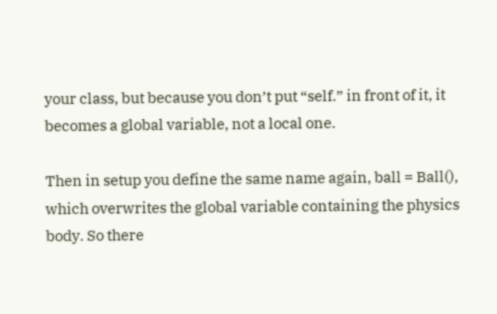your class, but because you don’t put “self.” in front of it, it becomes a global variable, not a local one.

Then in setup you define the same name again, ball = Ball(), which overwrites the global variable containing the physics body. So there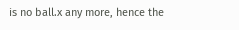is no ball.x any more, hence the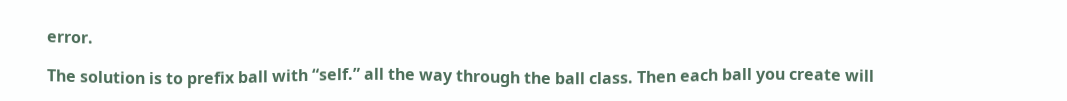error.

The solution is to prefix ball with “self.” all the way through the ball class. Then each ball you create will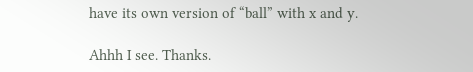have its own version of “ball” with x and y.

Ahhh I see. Thanks.